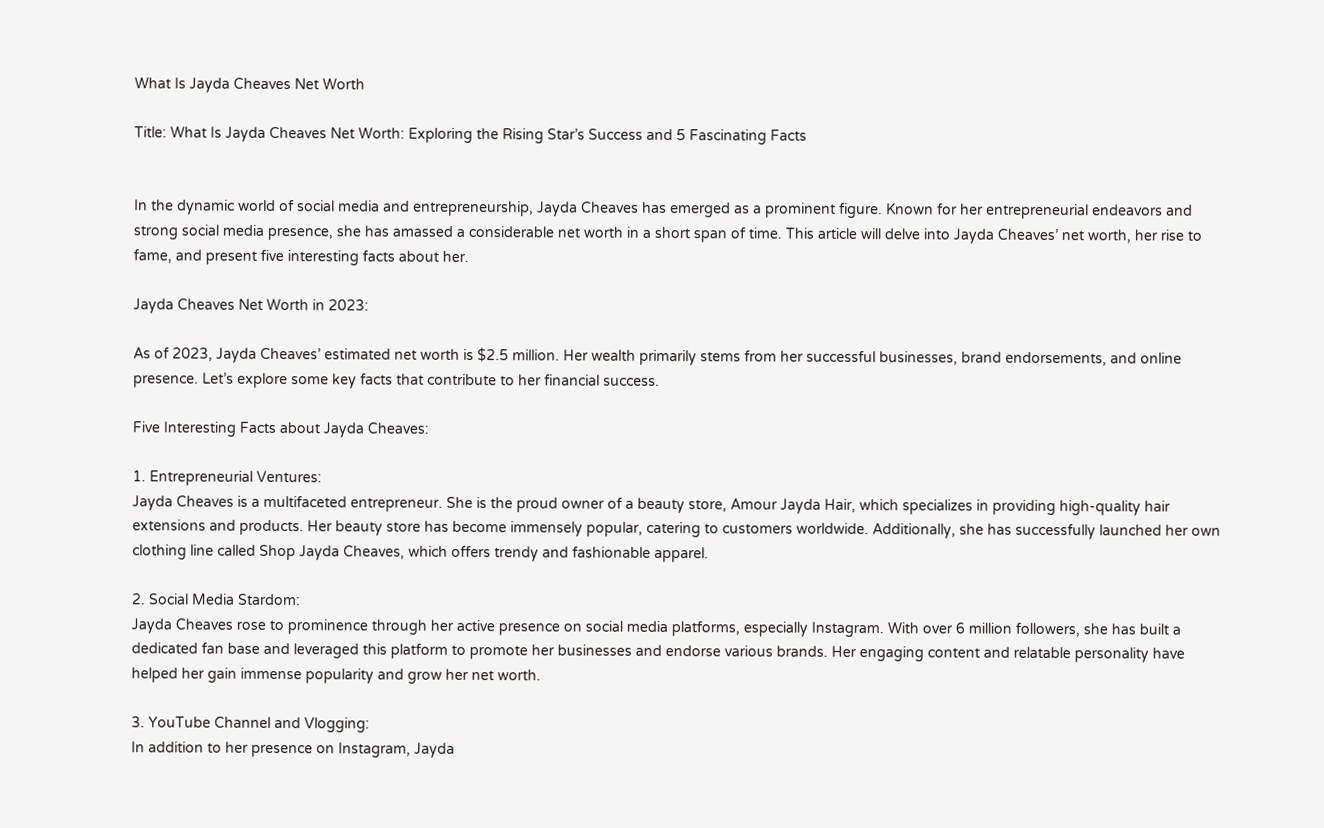What Is Jayda Cheaves Net Worth

Title: What Is Jayda Cheaves Net Worth: Exploring the Rising Star’s Success and 5 Fascinating Facts


In the dynamic world of social media and entrepreneurship, Jayda Cheaves has emerged as a prominent figure. Known for her entrepreneurial endeavors and strong social media presence, she has amassed a considerable net worth in a short span of time. This article will delve into Jayda Cheaves’ net worth, her rise to fame, and present five interesting facts about her.

Jayda Cheaves Net Worth in 2023:

As of 2023, Jayda Cheaves’ estimated net worth is $2.5 million. Her wealth primarily stems from her successful businesses, brand endorsements, and online presence. Let’s explore some key facts that contribute to her financial success.

Five Interesting Facts about Jayda Cheaves:

1. Entrepreneurial Ventures:
Jayda Cheaves is a multifaceted entrepreneur. She is the proud owner of a beauty store, Amour Jayda Hair, which specializes in providing high-quality hair extensions and products. Her beauty store has become immensely popular, catering to customers worldwide. Additionally, she has successfully launched her own clothing line called Shop Jayda Cheaves, which offers trendy and fashionable apparel.

2. Social Media Stardom:
Jayda Cheaves rose to prominence through her active presence on social media platforms, especially Instagram. With over 6 million followers, she has built a dedicated fan base and leveraged this platform to promote her businesses and endorse various brands. Her engaging content and relatable personality have helped her gain immense popularity and grow her net worth.

3. YouTube Channel and Vlogging:
In addition to her presence on Instagram, Jayda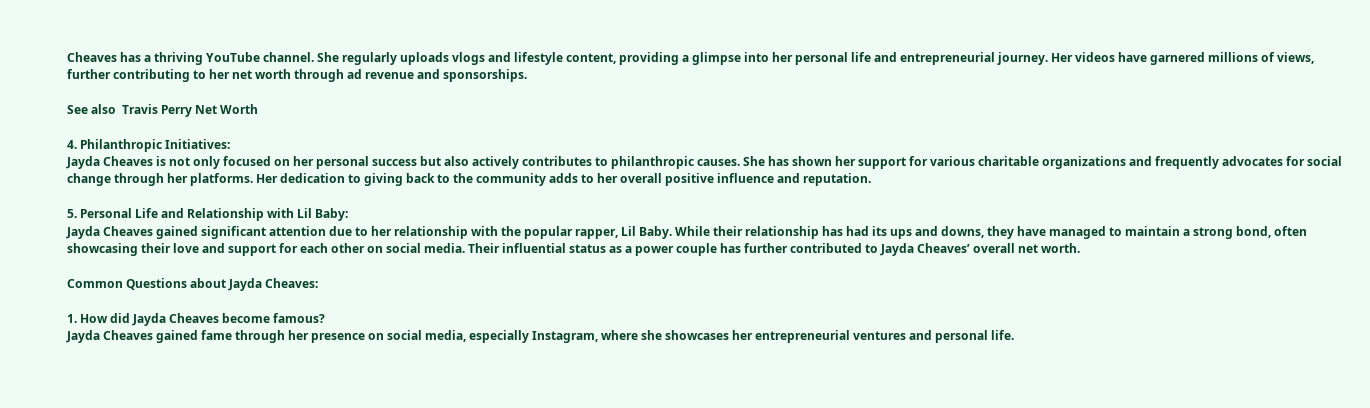Cheaves has a thriving YouTube channel. She regularly uploads vlogs and lifestyle content, providing a glimpse into her personal life and entrepreneurial journey. Her videos have garnered millions of views, further contributing to her net worth through ad revenue and sponsorships.

See also  Travis Perry Net Worth

4. Philanthropic Initiatives:
Jayda Cheaves is not only focused on her personal success but also actively contributes to philanthropic causes. She has shown her support for various charitable organizations and frequently advocates for social change through her platforms. Her dedication to giving back to the community adds to her overall positive influence and reputation.

5. Personal Life and Relationship with Lil Baby:
Jayda Cheaves gained significant attention due to her relationship with the popular rapper, Lil Baby. While their relationship has had its ups and downs, they have managed to maintain a strong bond, often showcasing their love and support for each other on social media. Their influential status as a power couple has further contributed to Jayda Cheaves’ overall net worth.

Common Questions about Jayda Cheaves:

1. How did Jayda Cheaves become famous?
Jayda Cheaves gained fame through her presence on social media, especially Instagram, where she showcases her entrepreneurial ventures and personal life.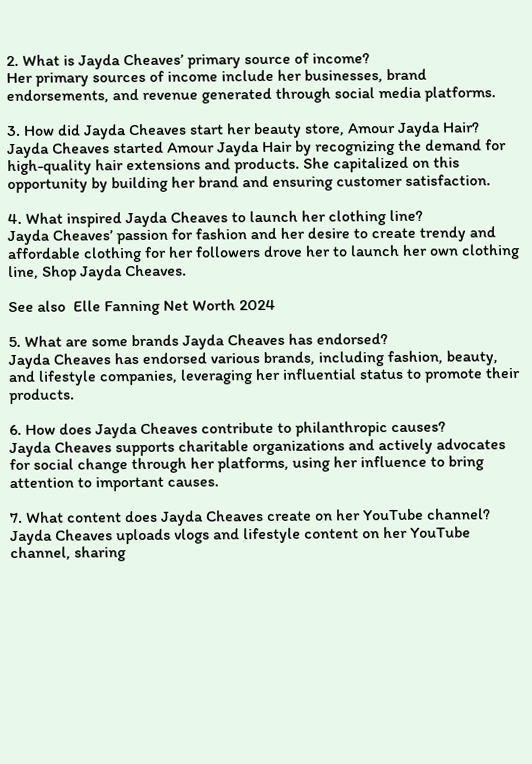2. What is Jayda Cheaves’ primary source of income?
Her primary sources of income include her businesses, brand endorsements, and revenue generated through social media platforms.

3. How did Jayda Cheaves start her beauty store, Amour Jayda Hair?
Jayda Cheaves started Amour Jayda Hair by recognizing the demand for high-quality hair extensions and products. She capitalized on this opportunity by building her brand and ensuring customer satisfaction.

4. What inspired Jayda Cheaves to launch her clothing line?
Jayda Cheaves’ passion for fashion and her desire to create trendy and affordable clothing for her followers drove her to launch her own clothing line, Shop Jayda Cheaves.

See also  Elle Fanning Net Worth 2024

5. What are some brands Jayda Cheaves has endorsed?
Jayda Cheaves has endorsed various brands, including fashion, beauty, and lifestyle companies, leveraging her influential status to promote their products.

6. How does Jayda Cheaves contribute to philanthropic causes?
Jayda Cheaves supports charitable organizations and actively advocates for social change through her platforms, using her influence to bring attention to important causes.

7. What content does Jayda Cheaves create on her YouTube channel?
Jayda Cheaves uploads vlogs and lifestyle content on her YouTube channel, sharing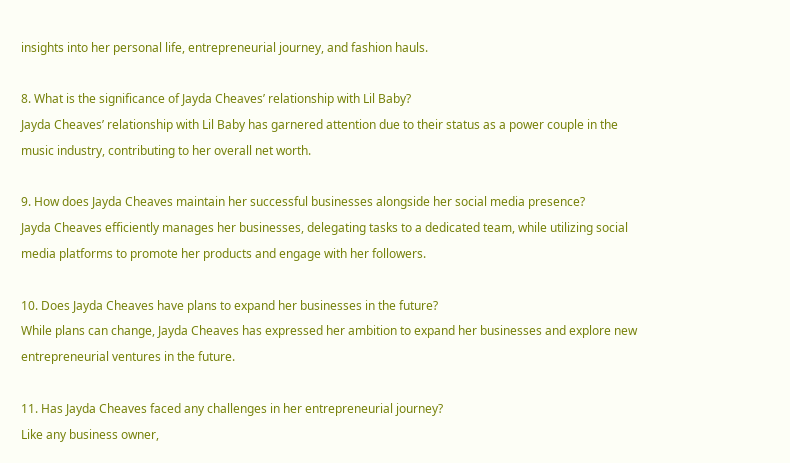insights into her personal life, entrepreneurial journey, and fashion hauls.

8. What is the significance of Jayda Cheaves’ relationship with Lil Baby?
Jayda Cheaves’ relationship with Lil Baby has garnered attention due to their status as a power couple in the music industry, contributing to her overall net worth.

9. How does Jayda Cheaves maintain her successful businesses alongside her social media presence?
Jayda Cheaves efficiently manages her businesses, delegating tasks to a dedicated team, while utilizing social media platforms to promote her products and engage with her followers.

10. Does Jayda Cheaves have plans to expand her businesses in the future?
While plans can change, Jayda Cheaves has expressed her ambition to expand her businesses and explore new entrepreneurial ventures in the future.

11. Has Jayda Cheaves faced any challenges in her entrepreneurial journey?
Like any business owner,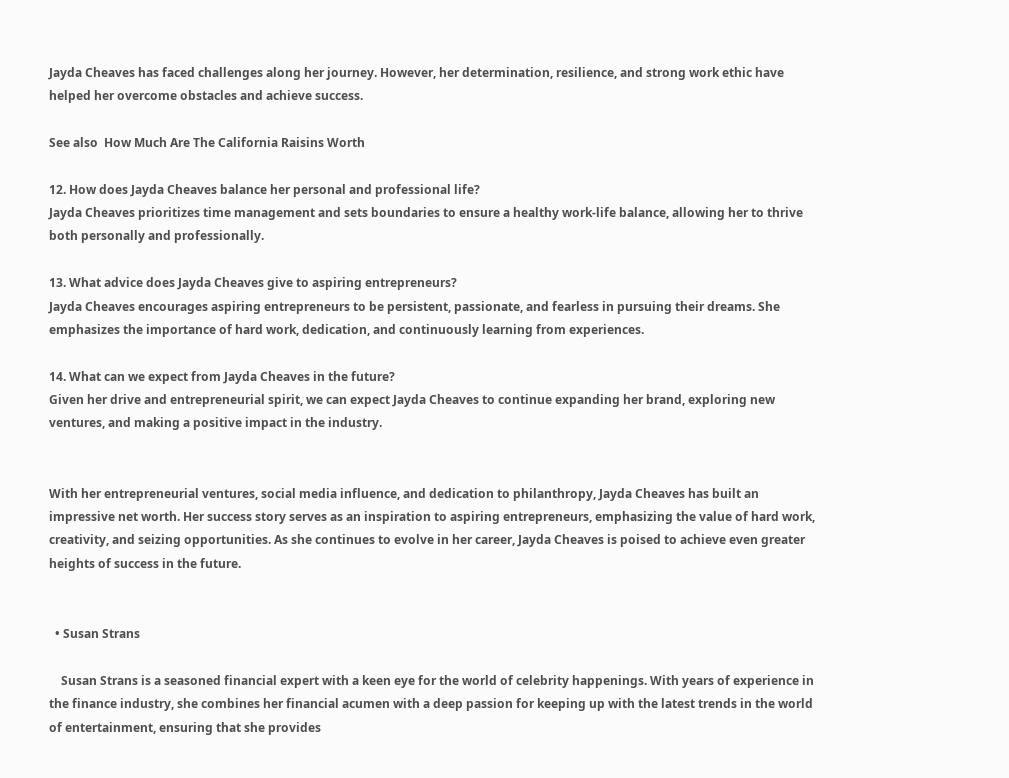Jayda Cheaves has faced challenges along her journey. However, her determination, resilience, and strong work ethic have helped her overcome obstacles and achieve success.

See also  How Much Are The California Raisins Worth

12. How does Jayda Cheaves balance her personal and professional life?
Jayda Cheaves prioritizes time management and sets boundaries to ensure a healthy work-life balance, allowing her to thrive both personally and professionally.

13. What advice does Jayda Cheaves give to aspiring entrepreneurs?
Jayda Cheaves encourages aspiring entrepreneurs to be persistent, passionate, and fearless in pursuing their dreams. She emphasizes the importance of hard work, dedication, and continuously learning from experiences.

14. What can we expect from Jayda Cheaves in the future?
Given her drive and entrepreneurial spirit, we can expect Jayda Cheaves to continue expanding her brand, exploring new ventures, and making a positive impact in the industry.


With her entrepreneurial ventures, social media influence, and dedication to philanthropy, Jayda Cheaves has built an impressive net worth. Her success story serves as an inspiration to aspiring entrepreneurs, emphasizing the value of hard work, creativity, and seizing opportunities. As she continues to evolve in her career, Jayda Cheaves is poised to achieve even greater heights of success in the future.


  • Susan Strans

    Susan Strans is a seasoned financial expert with a keen eye for the world of celebrity happenings. With years of experience in the finance industry, she combines her financial acumen with a deep passion for keeping up with the latest trends in the world of entertainment, ensuring that she provides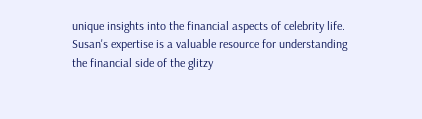unique insights into the financial aspects of celebrity life. Susan's expertise is a valuable resource for understanding the financial side of the glitzy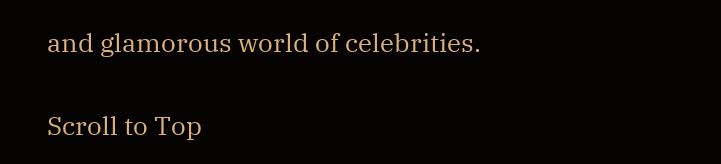and glamorous world of celebrities.

Scroll to Top